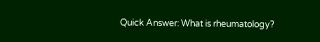Quick Answer: What is rheumatology?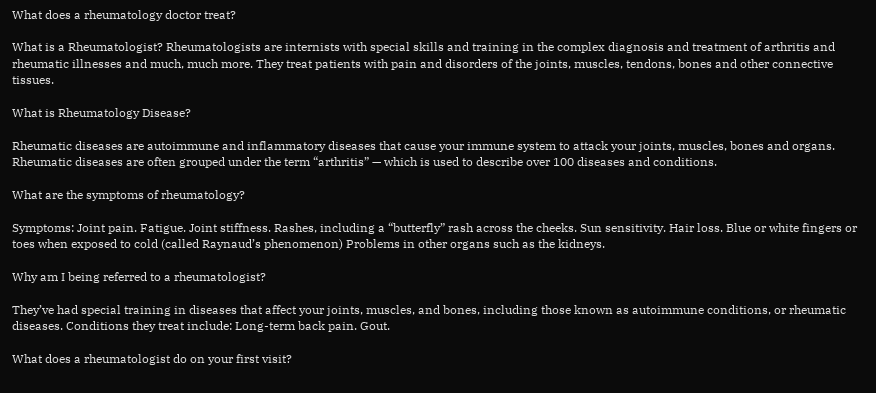What does a rheumatology doctor treat?

What is a Rheumatologist? Rheumatologists are internists with special skills and training in the complex diagnosis and treatment of arthritis and rheumatic illnesses and much, much more. They treat patients with pain and disorders of the joints, muscles, tendons, bones and other connective tissues.

What is Rheumatology Disease?

Rheumatic diseases are autoimmune and inflammatory diseases that cause your immune system to attack your joints, muscles, bones and organs. Rheumatic diseases are often grouped under the term “arthritis” — which is used to describe over 100 diseases and conditions.

What are the symptoms of rheumatology?

Symptoms: Joint pain. Fatigue. Joint stiffness. Rashes, including a “butterfly” rash across the cheeks. Sun sensitivity. Hair loss. Blue or white fingers or toes when exposed to cold (called Raynaud’s phenomenon) Problems in other organs such as the kidneys.

Why am I being referred to a rheumatologist?

They’ve had special training in diseases that affect your joints, muscles, and bones, including those known as autoimmune conditions, or rheumatic diseases. Conditions they treat include: Long-term back pain. Gout.

What does a rheumatologist do on your first visit?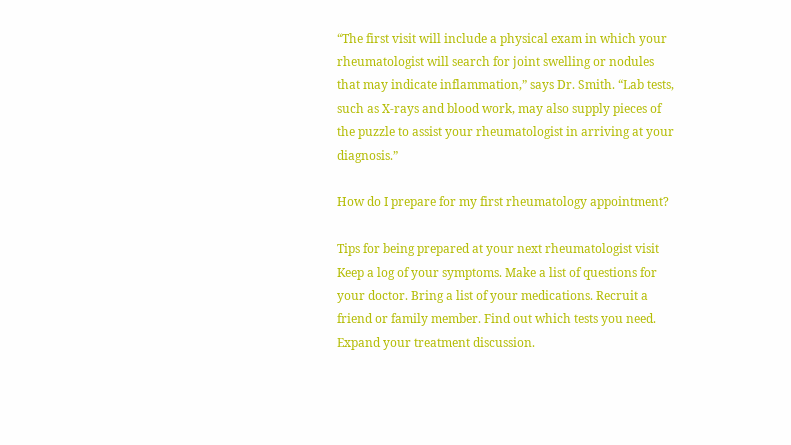“The first visit will include a physical exam in which your rheumatologist will search for joint swelling or nodules that may indicate inflammation,” says Dr. Smith. “Lab tests, such as X-rays and blood work, may also supply pieces of the puzzle to assist your rheumatologist in arriving at your diagnosis.”

How do I prepare for my first rheumatology appointment?

Tips for being prepared at your next rheumatologist visit Keep a log of your symptoms. Make a list of questions for your doctor. Bring a list of your medications. Recruit a friend or family member. Find out which tests you need. Expand your treatment discussion.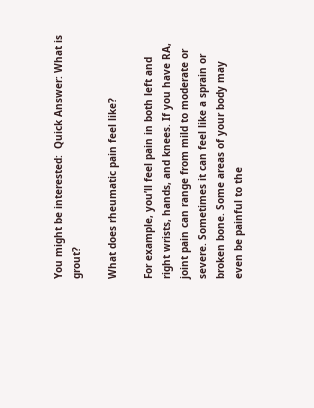You might be interested:  Quick Answer: What is grout?

What does rheumatic pain feel like?

For example, you’ll feel pain in both left and right wrists, hands, and knees. If you have RA, joint pain can range from mild to moderate or severe. Sometimes it can feel like a sprain or broken bone. Some areas of your body may even be painful to the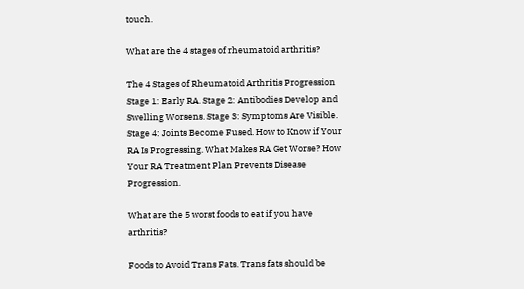touch.

What are the 4 stages of rheumatoid arthritis?

The 4 Stages of Rheumatoid Arthritis Progression Stage 1: Early RA. Stage 2: Antibodies Develop and Swelling Worsens. Stage 3: Symptoms Are Visible. Stage 4: Joints Become Fused. How to Know if Your RA Is Progressing. What Makes RA Get Worse? How Your RA Treatment Plan Prevents Disease Progression.

What are the 5 worst foods to eat if you have arthritis?

Foods to Avoid Trans Fats. Trans fats should be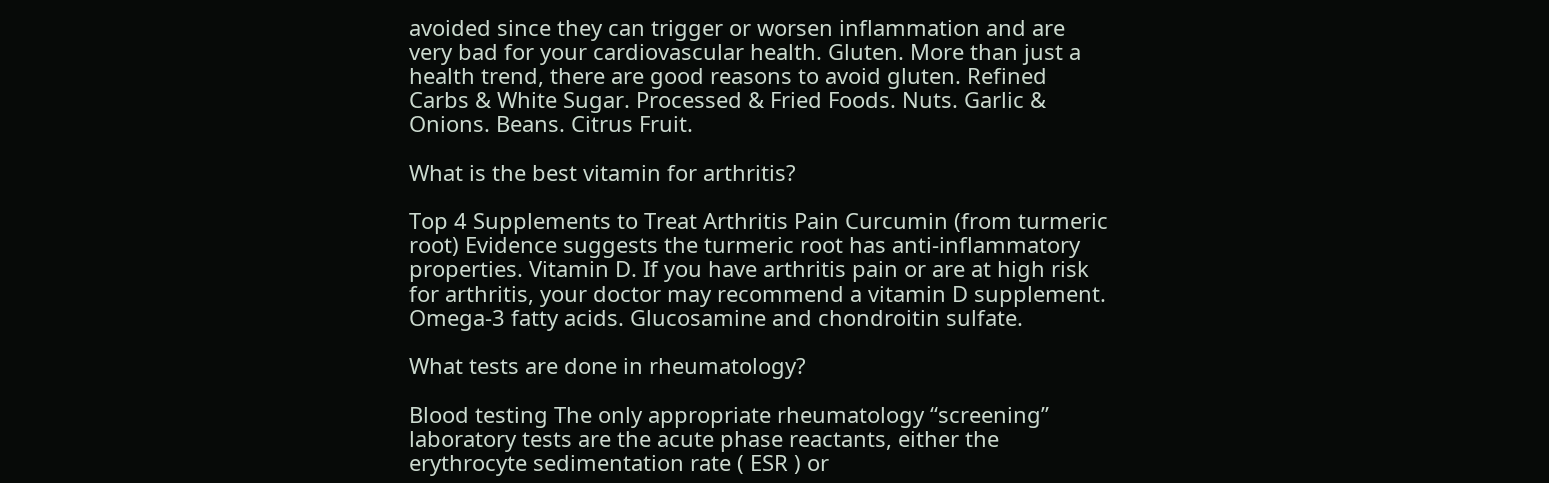avoided since they can trigger or worsen inflammation and are very bad for your cardiovascular health. Gluten. More than just a health trend, there are good reasons to avoid gluten. Refined Carbs & White Sugar. Processed & Fried Foods. Nuts. Garlic & Onions. Beans. Citrus Fruit.

What is the best vitamin for arthritis?

Top 4 Supplements to Treat Arthritis Pain Curcumin (from turmeric root) Evidence suggests the turmeric root has anti-inflammatory properties. Vitamin D. If you have arthritis pain or are at high risk for arthritis, your doctor may recommend a vitamin D supplement. Omega-3 fatty acids. Glucosamine and chondroitin sulfate.

What tests are done in rheumatology?

Blood testing The only appropriate rheumatology “screening” laboratory tests are the acute phase reactants, either the erythrocyte sedimentation rate ( ESR ) or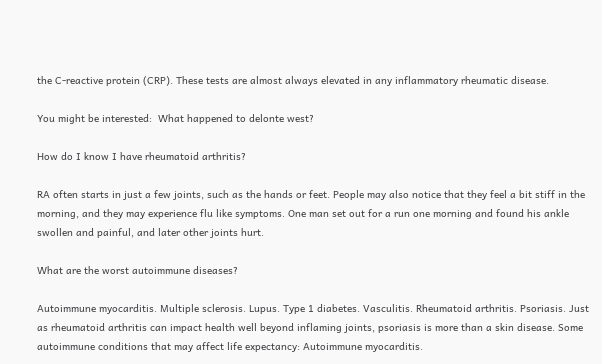the C-reactive protein (CRP). These tests are almost always elevated in any inflammatory rheumatic disease.

You might be interested:  What happened to delonte west?

How do I know I have rheumatoid arthritis?

RA often starts in just a few joints, such as the hands or feet. People may also notice that they feel a bit stiff in the morning, and they may experience flu like symptoms. One man set out for a run one morning and found his ankle swollen and painful, and later other joints hurt.

What are the worst autoimmune diseases?

Autoimmune myocarditis. Multiple sclerosis. Lupus. Type 1 diabetes. Vasculitis. Rheumatoid arthritis. Psoriasis. Just as rheumatoid arthritis can impact health well beyond inflaming joints, psoriasis is more than a skin disease. Some autoimmune conditions that may affect life expectancy: Autoimmune myocarditis.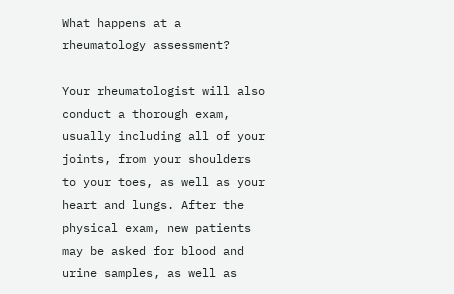What happens at a rheumatology assessment?

Your rheumatologist will also conduct a thorough exam, usually including all of your joints, from your shoulders to your toes, as well as your heart and lungs. After the physical exam, new patients may be asked for blood and urine samples, as well as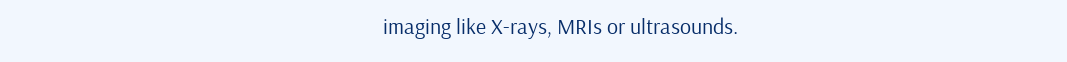imaging like X-rays, MRIs or ultrasounds.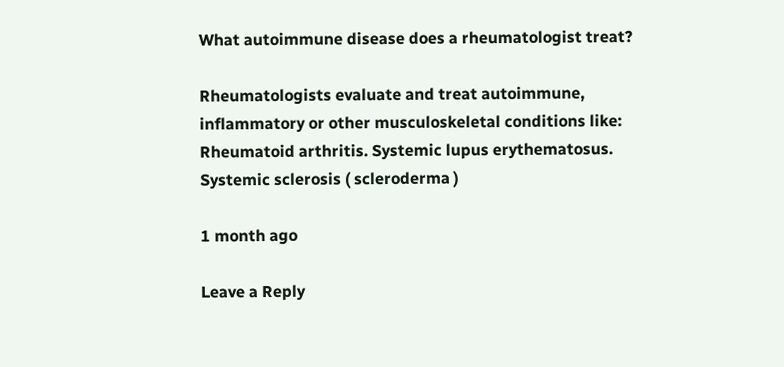What autoimmune disease does a rheumatologist treat?

Rheumatologists evaluate and treat autoimmune, inflammatory or other musculoskeletal conditions like: Rheumatoid arthritis. Systemic lupus erythematosus. Systemic sclerosis ( scleroderma )

1 month ago

Leave a Reply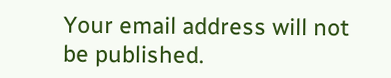Your email address will not be published.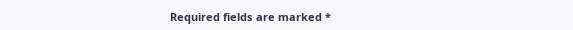Required fields are marked *